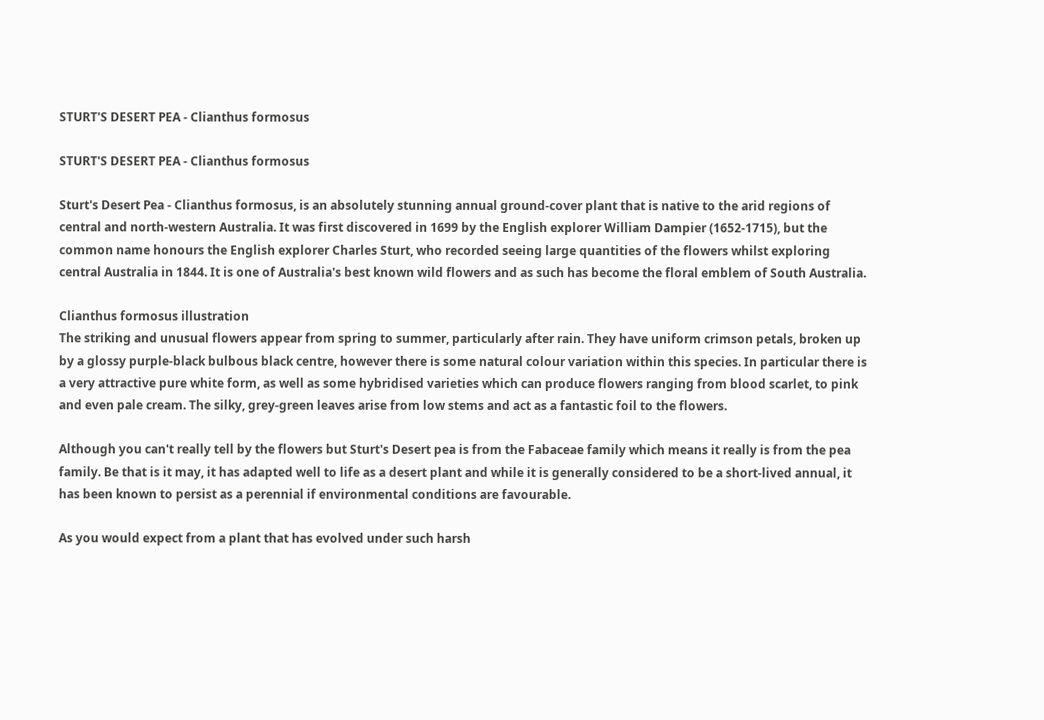STURT'S DESERT PEA - Clianthus formosus

STURT'S DESERT PEA - Clianthus formosus

Sturt's Desert Pea - Clianthus formosus, is an absolutely stunning annual ground-cover plant that is native to the arid regions of central and north-western Australia. It was first discovered in 1699 by the English explorer William Dampier (1652-1715), but the common name honours the English explorer Charles Sturt, who recorded seeing large quantities of the flowers whilst exploring central Australia in 1844. It is one of Australia's best known wild flowers and as such has become the floral emblem of South Australia.

Clianthus formosus illustration
The striking and unusual flowers appear from spring to summer, particularly after rain. They have uniform crimson petals, broken up by a glossy purple-black bulbous black centre, however there is some natural colour variation within this species. In particular there is a very attractive pure white form, as well as some hybridised varieties which can produce flowers ranging from blood scarlet, to pink and even pale cream. The silky, grey-green leaves arise from low stems and act as a fantastic foil to the flowers.

Although you can't really tell by the flowers but Sturt's Desert pea is from the Fabaceae family which means it really is from the pea family. Be that is it may, it has adapted well to life as a desert plant and while it is generally considered to be a short-lived annual, it has been known to persist as a perennial if environmental conditions are favourable.

As you would expect from a plant that has evolved under such harsh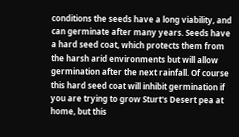conditions the seeds have a long viability, and can germinate after many years. Seeds have a hard seed coat, which protects them from the harsh arid environments but will allow germination after the next rainfall. Of course this hard seed coat will inhibit germination if you are trying to grow Sturt's Desert pea at home, but this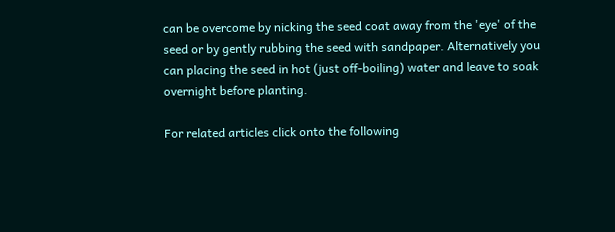can be overcome by nicking the seed coat away from the 'eye' of the seed or by gently rubbing the seed with sandpaper. Alternatively you can placing the seed in hot (just off-boiling) water and leave to soak overnight before planting.

For related articles click onto the following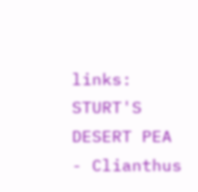links:
STURT'S DESERT PEA - Clianthus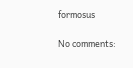formosus

No comments: